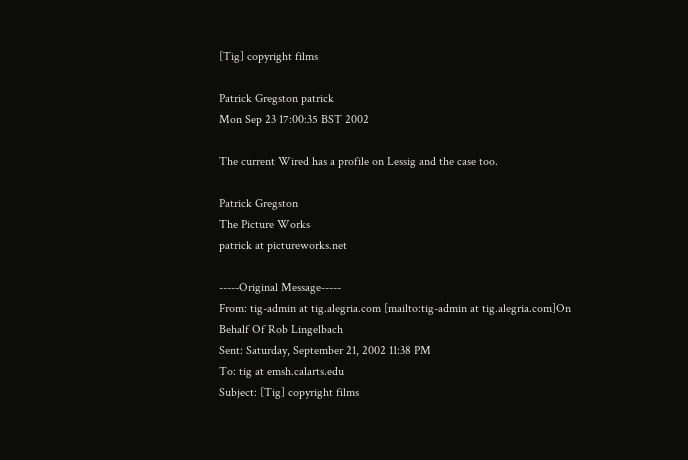[Tig] copyright films

Patrick Gregston patrick
Mon Sep 23 17:00:35 BST 2002

The current Wired has a profile on Lessig and the case too.

Patrick Gregston
The Picture Works
patrick at pictureworks.net

-----Original Message-----
From: tig-admin at tig.alegria.com [mailto:tig-admin at tig.alegria.com]On
Behalf Of Rob Lingelbach
Sent: Saturday, September 21, 2002 11:38 PM
To: tig at emsh.calarts.edu
Subject: [Tig] copyright films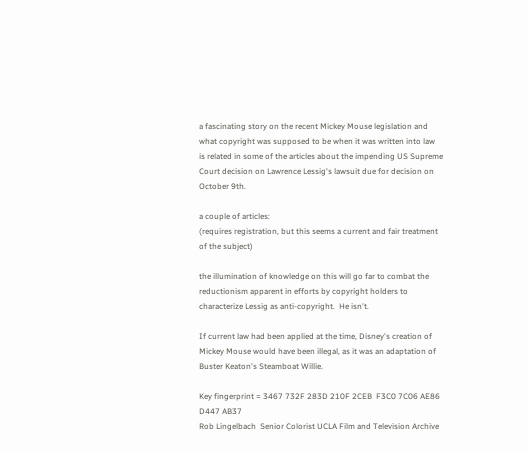a fascinating story on the recent Mickey Mouse legislation and
what copyright was supposed to be when it was written into law
is related in some of the articles about the impending US Supreme
Court decision on Lawrence Lessig's lawsuit due for decision on
October 9th.

a couple of articles:
(requires registration, but this seems a current and fair treatment
of the subject)

the illumination of knowledge on this will go far to combat the
reductionism apparent in efforts by copyright holders to
characterize Lessig as anti-copyright.  He isn't.

If current law had been applied at the time, Disney's creation of
Mickey Mouse would have been illegal, as it was an adaptation of
Buster Keaton's Steamboat Willie.

Key fingerprint = 3467 732F 283D 210F 2CEB  F3C0 7C06 AE86 D447 AB37
Rob Lingelbach  Senior Colorist UCLA Film and Television Archive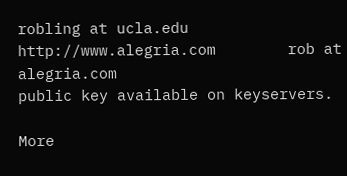robling at ucla.edu   http://www.alegria.com        rob at alegria.com
public key available on keyservers.

More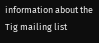information about the Tig mailing list